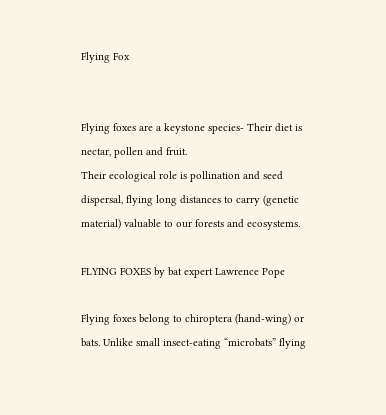Flying Fox


Flying foxes are a keystone species- Their diet is nectar, pollen and fruit.
Their ecological role is pollination and seed dispersal, flying long distances to carry (genetic material) valuable to our forests and ecosystems.

FLYING FOXES by bat expert Lawrence Pope

Flying foxes belong to chiroptera (hand-wing) or bats. Unlike small insect-eating “microbats” flying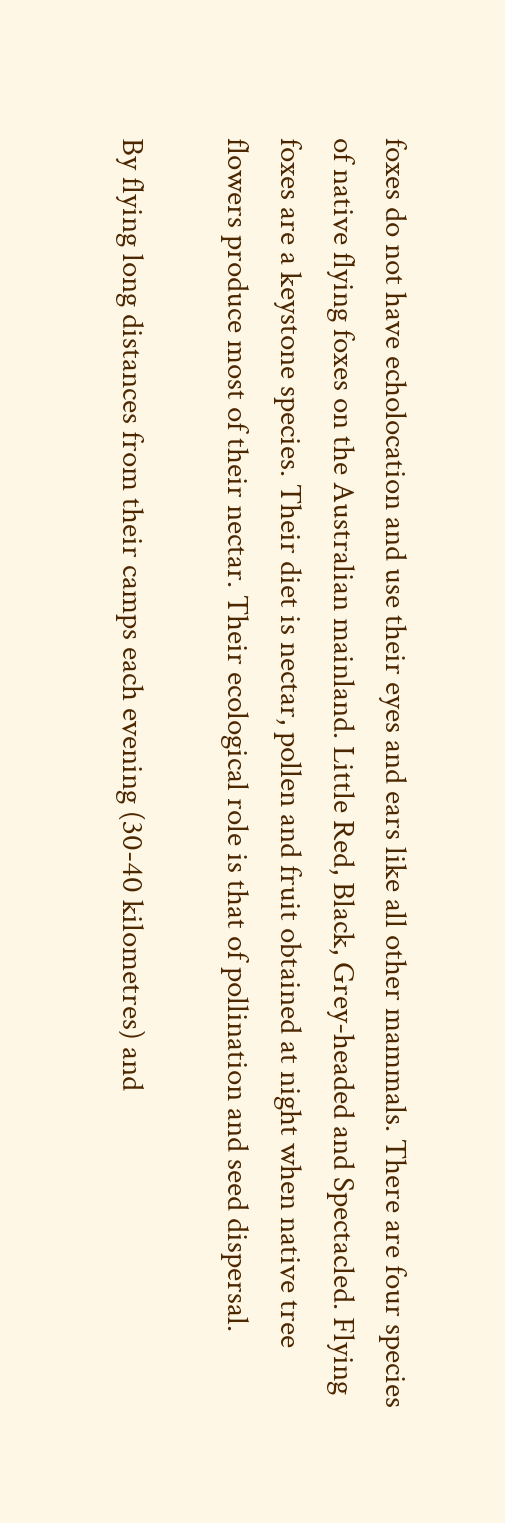foxes do not have echolocation and use their eyes and ears like all other mammals. There are four species of native flying foxes on the Australian mainland. Little Red, Black, Grey-headed and Spectacled. Flying foxes are a keystone species. Their diet is nectar, pollen and fruit obtained at night when native tree flowers produce most of their nectar. Their ecological role is that of pollination and seed dispersal.

By flying long distances from their camps each evening (30-40 kilometres) and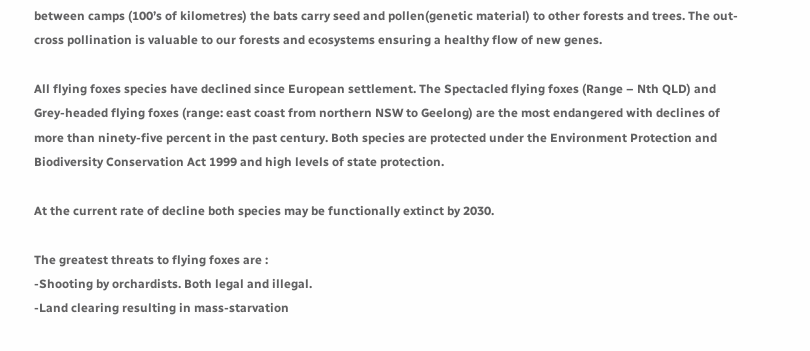between camps (100’s of kilometres) the bats carry seed and pollen(genetic material) to other forests and trees. The out-cross pollination is valuable to our forests and ecosystems ensuring a healthy flow of new genes.

All flying foxes species have declined since European settlement. The Spectacled flying foxes (Range – Nth QLD) and Grey-headed flying foxes (range: east coast from northern NSW to Geelong) are the most endangered with declines of more than ninety-five percent in the past century. Both species are protected under the Environment Protection and Biodiversity Conservation Act 1999 and high levels of state protection.

At the current rate of decline both species may be functionally extinct by 2030.

The greatest threats to flying foxes are :
-Shooting by orchardists. Both legal and illegal.
-Land clearing resulting in mass-starvation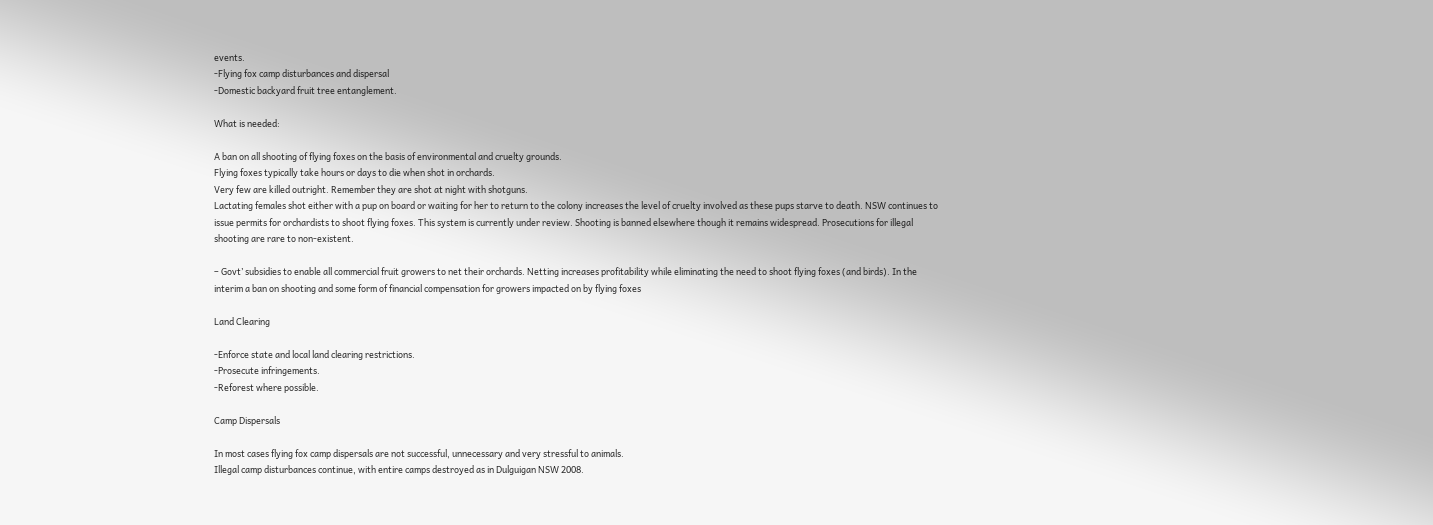events.
-Flying fox camp disturbances and dispersal
-Domestic backyard fruit tree entanglement.

What is needed:

A ban on all shooting of flying foxes on the basis of environmental and cruelty grounds.
Flying foxes typically take hours or days to die when shot in orchards.
Very few are killed outright. Remember they are shot at night with shotguns.
Lactating females shot either with a pup on board or waiting for her to return to the colony increases the level of cruelty involved as these pups starve to death. NSW continues to issue permits for orchardists to shoot flying foxes. This system is currently under review. Shooting is banned elsewhere though it remains widespread. Prosecutions for illegal shooting are rare to non-existent.

– Govt’ subsidies to enable all commercial fruit growers to net their orchards. Netting increases profitability while eliminating the need to shoot flying foxes (and birds). In the interim a ban on shooting and some form of financial compensation for growers impacted on by flying foxes

Land Clearing

-Enforce state and local land clearing restrictions.
-Prosecute infringements.
-Reforest where possible.

Camp Dispersals

In most cases flying fox camp dispersals are not successful, unnecessary and very stressful to animals.
Illegal camp disturbances continue, with entire camps destroyed as in Dulguigan NSW 2008.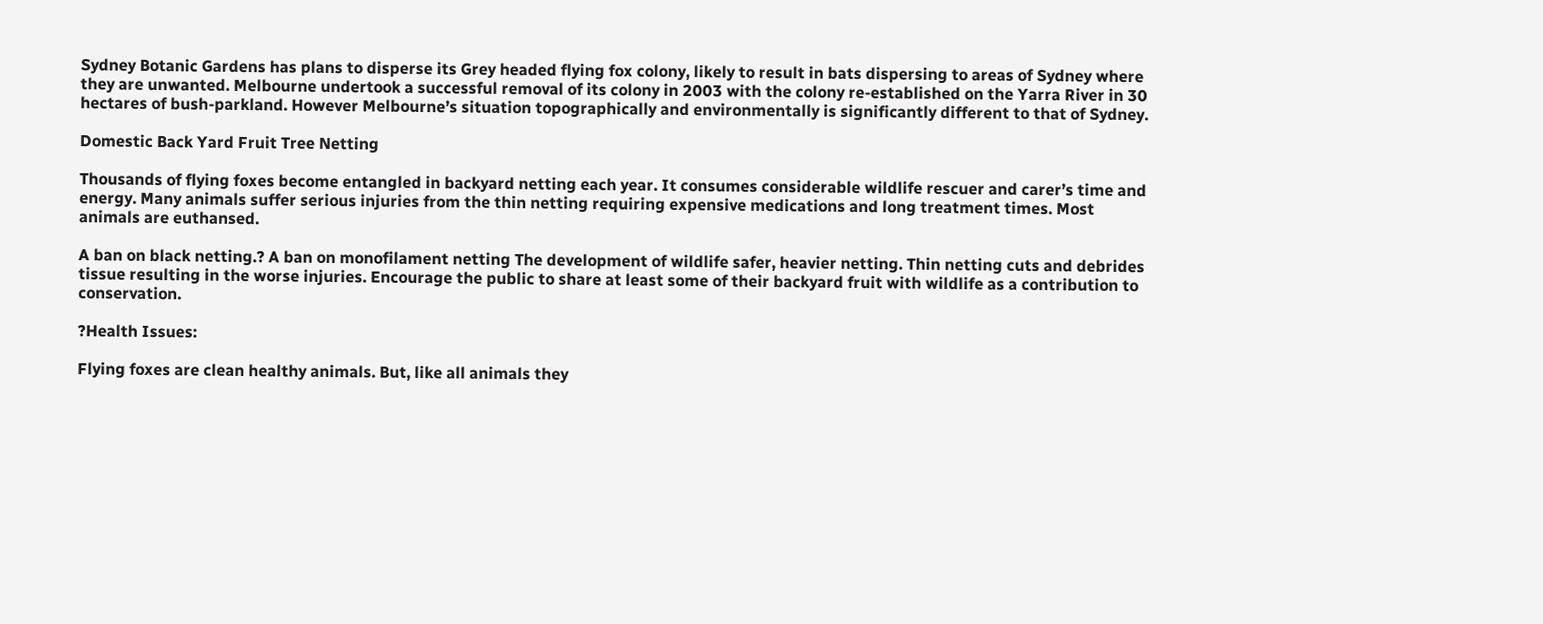Sydney Botanic Gardens has plans to disperse its Grey headed flying fox colony, likely to result in bats dispersing to areas of Sydney where they are unwanted. Melbourne undertook a successful removal of its colony in 2003 with the colony re-established on the Yarra River in 30 hectares of bush-parkland. However Melbourne’s situation topographically and environmentally is significantly different to that of Sydney.

Domestic Back Yard Fruit Tree Netting

Thousands of flying foxes become entangled in backyard netting each year. It consumes considerable wildlife rescuer and carer’s time and energy. Many animals suffer serious injuries from the thin netting requiring expensive medications and long treatment times. Most animals are euthansed.

A ban on black netting.? A ban on monofilament netting The development of wildlife safer, heavier netting. Thin netting cuts and debrides tissue resulting in the worse injuries. Encourage the public to share at least some of their backyard fruit with wildlife as a contribution to conservation.

?Health Issues:

Flying foxes are clean healthy animals. But, like all animals they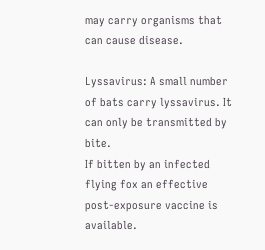may carry organisms that can cause disease.

Lyssavirus: A small number of bats carry lyssavirus. It can only be transmitted by bite.
If bitten by an infected flying fox an effective post-exposure vaccine is available.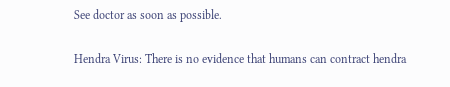See doctor as soon as possible.

Hendra Virus: There is no evidence that humans can contract hendra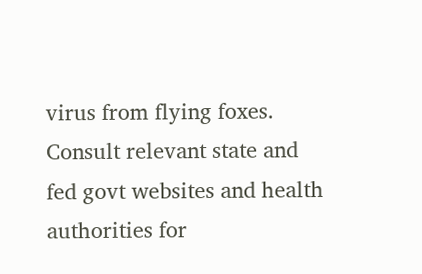virus from flying foxes.
Consult relevant state and fed govt websites and health authorities for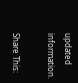updated information.

Share This: